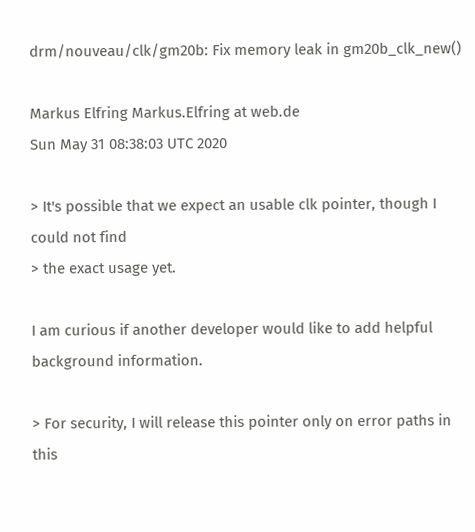drm/nouveau/clk/gm20b: Fix memory leak in gm20b_clk_new()

Markus Elfring Markus.Elfring at web.de
Sun May 31 08:38:03 UTC 2020

> It's possible that we expect an usable clk pointer, though I could not find
> the exact usage yet.

I am curious if another developer would like to add helpful background information.

> For security, I will release this pointer only on error paths in this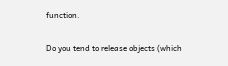function.

Do you tend to release objects (which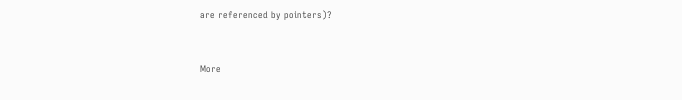are referenced by pointers)?


More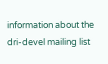information about the dri-devel mailing list